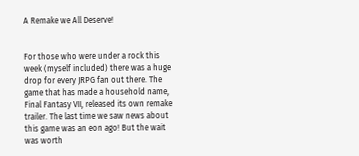A Remake we All Deserve!


For those who were under a rock this week (myself included) there was a huge drop for every JRPG fan out there. The game that has made a household name, Final Fantasy VII, released its own remake trailer. The last time we saw news about this game was an eon ago! But the wait was worth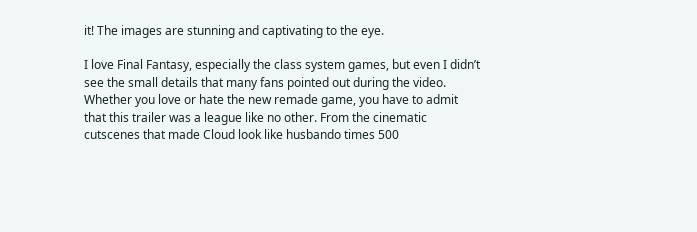it! The images are stunning and captivating to the eye.

I love Final Fantasy, especially the class system games, but even I didn’t see the small details that many fans pointed out during the video. Whether you love or hate the new remade game, you have to admit that this trailer was a league like no other. From the cinematic cutscenes that made Cloud look like husbando times 500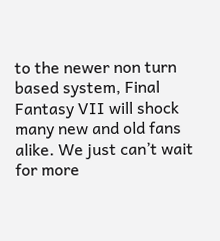to the newer non turn based system, Final Fantasy VII will shock many new and old fans alike. We just can’t wait for more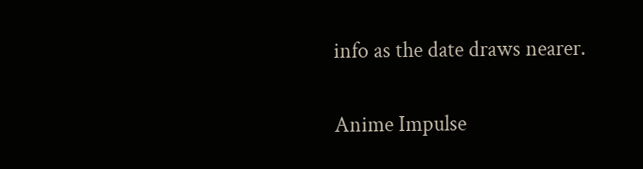info as the date draws nearer.

Anime Impulse